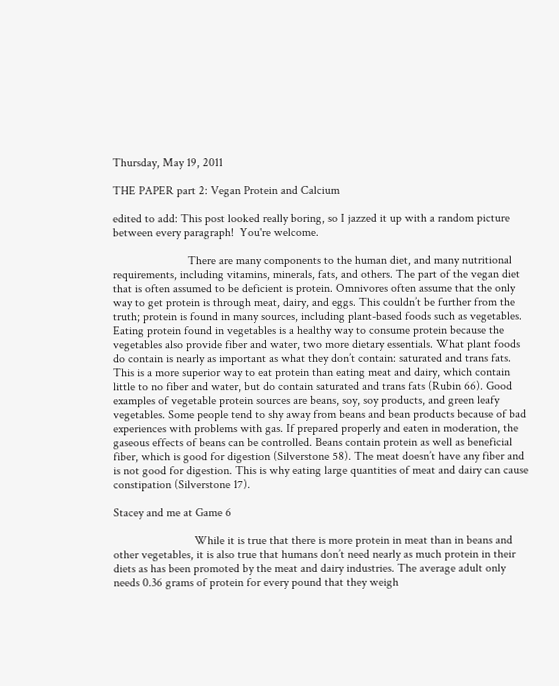Thursday, May 19, 2011

THE PAPER part 2: Vegan Protein and Calcium

edited to add: This post looked really boring, so I jazzed it up with a random picture between every paragraph!  You're welcome.

                         There are many components to the human diet, and many nutritional requirements, including vitamins, minerals, fats, and others. The part of the vegan diet that is often assumed to be deficient is protein. Omnivores often assume that the only way to get protein is through meat, dairy, and eggs. This couldn’t be further from the truth; protein is found in many sources, including plant-based foods such as vegetables. Eating protein found in vegetables is a healthy way to consume protein because the vegetables also provide fiber and water, two more dietary essentials. What plant foods do contain is nearly as important as what they don’t contain: saturated and trans fats. This is a more superior way to eat protein than eating meat and dairy, which contain little to no fiber and water, but do contain saturated and trans fats (Rubin 66). Good examples of vegetable protein sources are beans, soy, soy products, and green leafy vegetables. Some people tend to shy away from beans and bean products because of bad experiences with problems with gas. If prepared properly and eaten in moderation, the gaseous effects of beans can be controlled. Beans contain protein as well as beneficial fiber, which is good for digestion (Silverstone 58). The meat doesn’t have any fiber and is not good for digestion. This is why eating large quantities of meat and dairy can cause constipation (Silverstone 17).

Stacey and me at Game 6

                           While it is true that there is more protein in meat than in beans and other vegetables, it is also true that humans don’t need nearly as much protein in their diets as has been promoted by the meat and dairy industries. The average adult only needs 0.36 grams of protein for every pound that they weigh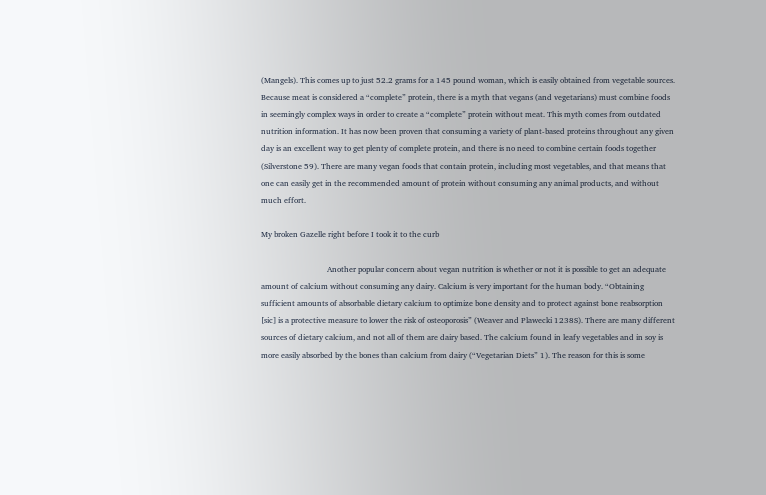(Mangels). This comes up to just 52.2 grams for a 145 pound woman, which is easily obtained from vegetable sources. Because meat is considered a “complete” protein, there is a myth that vegans (and vegetarians) must combine foods in seemingly complex ways in order to create a “complete” protein without meat. This myth comes from outdated nutrition information. It has now been proven that consuming a variety of plant-based proteins throughout any given day is an excellent way to get plenty of complete protein, and there is no need to combine certain foods together (Silverstone 59). There are many vegan foods that contain protein, including most vegetables, and that means that one can easily get in the recommended amount of protein without consuming any animal products, and without much effort.

My broken Gazelle right before I took it to the curb

                                 Another popular concern about vegan nutrition is whether or not it is possible to get an adequate amount of calcium without consuming any dairy. Calcium is very important for the human body. “Obtaining sufficient amounts of absorbable dietary calcium to optimize bone density and to protect against bone reabsorption [sic] is a protective measure to lower the risk of osteoporosis” (Weaver and Plawecki 1238S). There are many different sources of dietary calcium, and not all of them are dairy based. The calcium found in leafy vegetables and in soy is more easily absorbed by the bones than calcium from dairy (“Vegetarian Diets” 1). The reason for this is some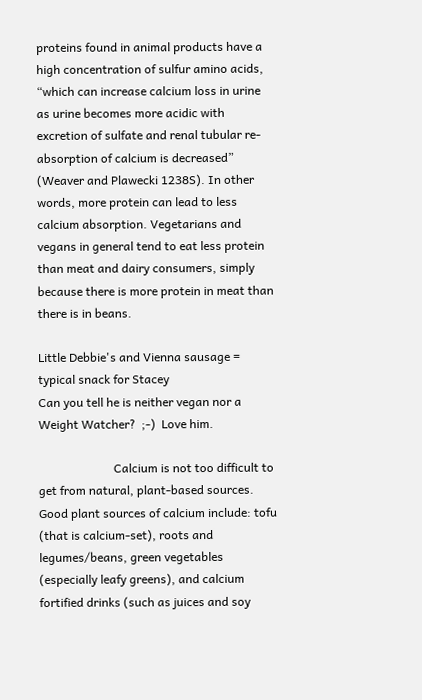proteins found in animal products have a high concentration of sulfur amino acids, “which can increase calcium loss in urine as urine becomes more acidic with excretion of sulfate and renal tubular re-absorption of calcium is decreased” (Weaver and Plawecki 1238S). In other words, more protein can lead to less calcium absorption. Vegetarians and vegans in general tend to eat less protein than meat and dairy consumers, simply because there is more protein in meat than there is in beans.

Little Debbie's and Vienna sausage = typical snack for Stacey
Can you tell he is neither vegan nor a Weight Watcher?  ;-)  Love him.

                         Calcium is not too difficult to get from natural, plant-based sources. Good plant sources of calcium include: tofu (that is calcium-set), roots and legumes/beans, green vegetables (especially leafy greens), and calcium fortified drinks (such as juices and soy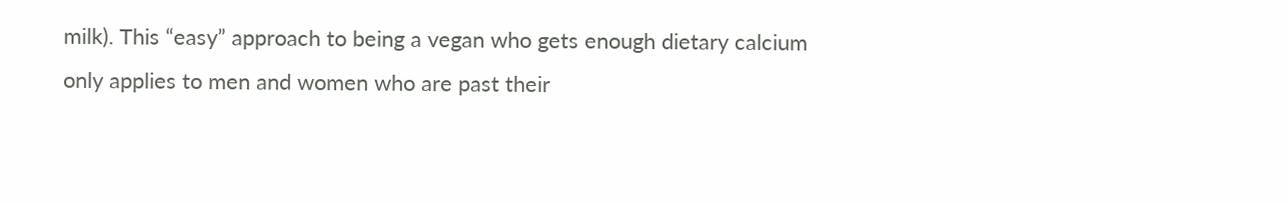milk). This “easy” approach to being a vegan who gets enough dietary calcium only applies to men and women who are past their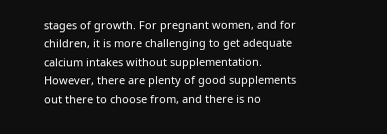stages of growth. For pregnant women, and for children, it is more challenging to get adequate calcium intakes without supplementation. However, there are plenty of good supplements out there to choose from, and there is no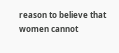reason to believe that women cannot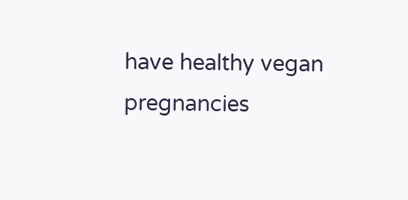have healthy vegan pregnancies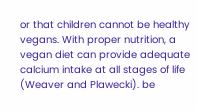or that children cannot be healthy vegans. With proper nutrition, a vegan diet can provide adequate calcium intake at all stages of life (Weaver and Plawecki). be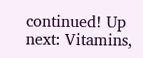continued! Up next: Vitamins,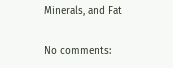Minerals, and Fat

No comments: